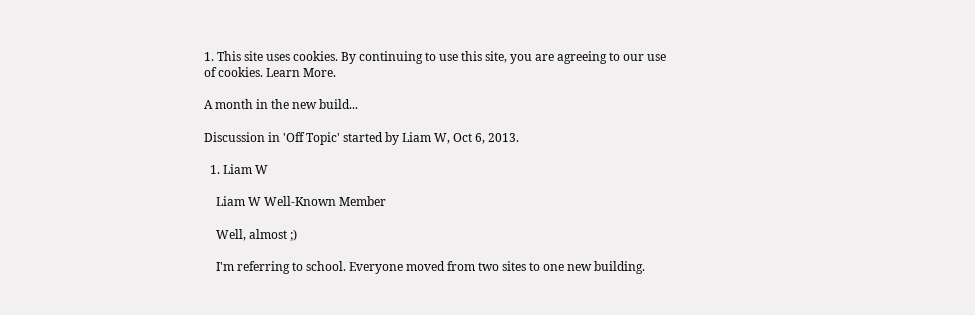1. This site uses cookies. By continuing to use this site, you are agreeing to our use of cookies. Learn More.

A month in the new build...

Discussion in 'Off Topic' started by Liam W, Oct 6, 2013.

  1. Liam W

    Liam W Well-Known Member

    Well, almost ;)

    I'm referring to school. Everyone moved from two sites to one new building.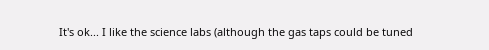It's ok... I like the science labs (although the gas taps could be tuned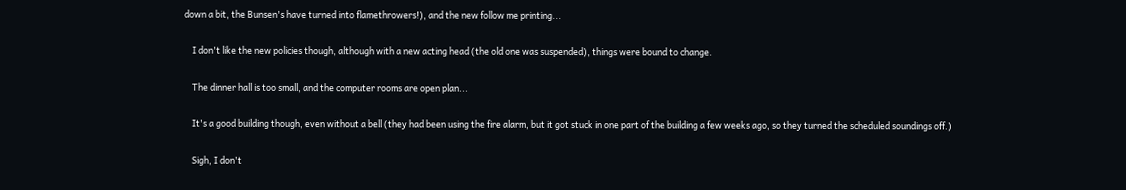down a bit, the Bunsen's have turned into flamethrowers!), and the new follow me printing...

    I don't like the new policies though, although with a new acting head (the old one was suspended), things were bound to change.

    The dinner hall is too small, and the computer rooms are open plan...

    It's a good building though, even without a bell (they had been using the fire alarm, but it got stuck in one part of the building a few weeks ago, so they turned the scheduled soundings off.)

    Sigh, I don't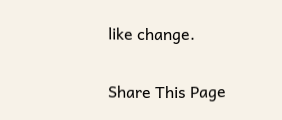like change.

Share This Page